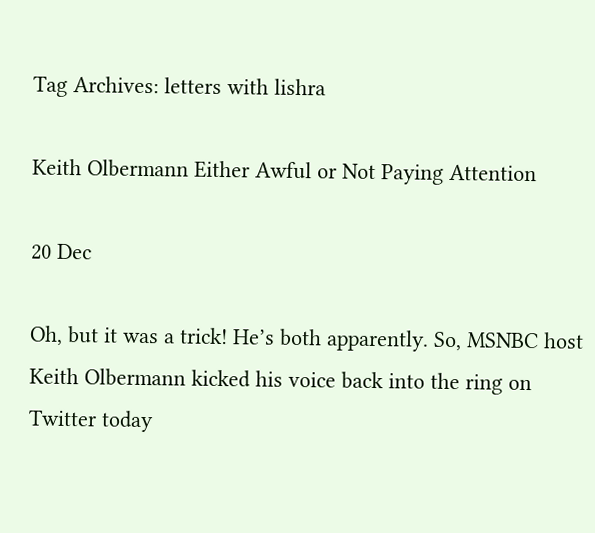Tag Archives: letters with lishra

Keith Olbermann Either Awful or Not Paying Attention

20 Dec

Oh, but it was a trick! He’s both apparently. So, MSNBC host Keith Olbermann kicked his voice back into the ring on Twitter today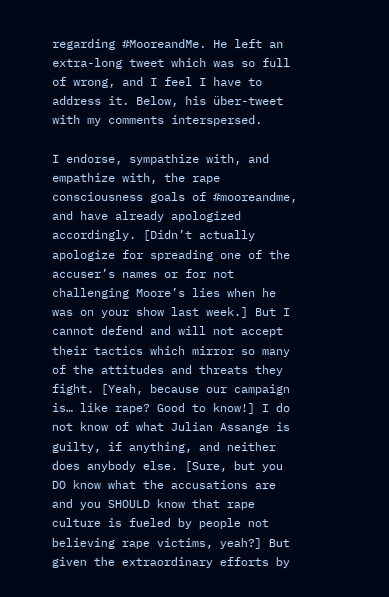regarding #MooreandMe. He left an extra-long tweet which was so full of wrong, and I feel I have to address it. Below, his über-tweet with my comments interspersed.

I endorse, sympathize with, and empathize with, the rape consciousness goals of #mooreandme, and have already apologized accordingly. [Didn’t actually apologize for spreading one of the accuser’s names or for not challenging Moore’s lies when he was on your show last week.] But I cannot defend and will not accept their tactics which mirror so many of the attitudes and threats they fight. [Yeah, because our campaign is… like rape? Good to know!] I do not know of what Julian Assange is guilty, if anything, and neither does anybody else. [Sure, but you DO know what the accusations are and you SHOULD know that rape culture is fueled by people not believing rape victims, yeah?] But given the extraordinary efforts by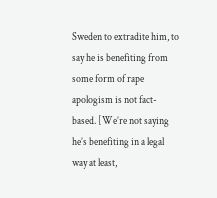Sweden to extradite him, to say he is benefiting from some form of rape apologism is not fact-based. [We’re not saying he’s benefiting in a legal way at least,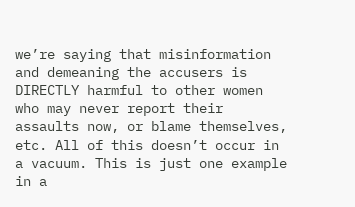we’re saying that misinformation and demeaning the accusers is DIRECTLY harmful to other women who may never report their assaults now, or blame themselves, etc. All of this doesn’t occur in a vacuum. This is just one example in a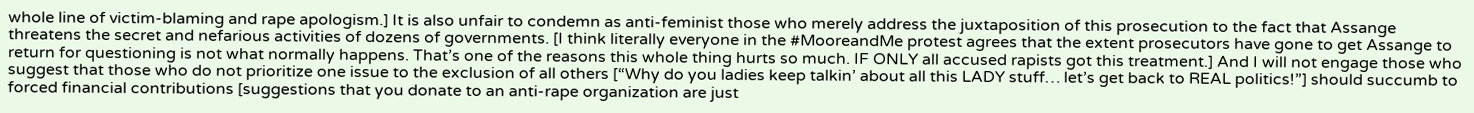whole line of victim-blaming and rape apologism.] It is also unfair to condemn as anti-feminist those who merely address the juxtaposition of this prosecution to the fact that Assange threatens the secret and nefarious activities of dozens of governments. [I think literally everyone in the #MooreandMe protest agrees that the extent prosecutors have gone to get Assange to return for questioning is not what normally happens. That’s one of the reasons this whole thing hurts so much. IF ONLY all accused rapists got this treatment.] And I will not engage those who suggest that those who do not prioritize one issue to the exclusion of all others [“Why do you ladies keep talkin’ about all this LADY stuff… let’s get back to REAL politics!”] should succumb to forced financial contributions [suggestions that you donate to an anti-rape organization are just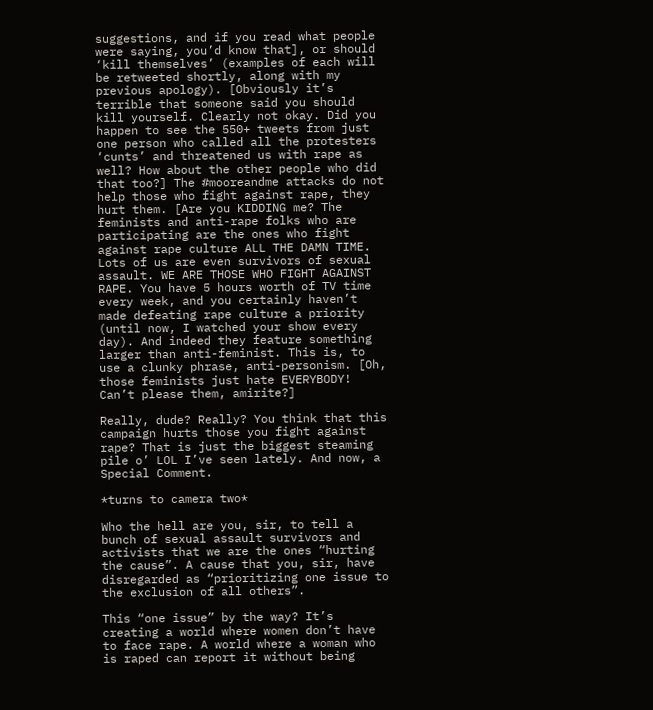suggestions, and if you read what people were saying, you’d know that], or should ‘kill themselves’ (examples of each will be retweeted shortly, along with my previous apology). [Obviously it’s terrible that someone said you should kill yourself. Clearly not okay. Did you happen to see the 550+ tweets from just one person who called all the protesters ‘cunts’ and threatened us with rape as well? How about the other people who did that too?] The #mooreandme attacks do not help those who fight against rape, they hurt them. [Are you KIDDING me? The feminists and anti-rape folks who are participating are the ones who fight against rape culture ALL THE DAMN TIME. Lots of us are even survivors of sexual assault. WE ARE THOSE WHO FIGHT AGAINST RAPE. You have 5 hours worth of TV time every week, and you certainly haven’t made defeating rape culture a priority (until now, I watched your show every day). And indeed they feature something larger than anti-feminist. This is, to use a clunky phrase, anti-personism. [Oh, those feminists just hate EVERYBODY! Can’t please them, amirite?]

Really, dude? Really? You think that this campaign hurts those you fight against rape? That is just the biggest steaming pile o’ LOL I’ve seen lately. And now, a Special Comment.

*turns to camera two*

Who the hell are you, sir, to tell a bunch of sexual assault survivors and activists that we are the ones “hurting the cause”. A cause that you, sir, have disregarded as “prioritizing one issue to the exclusion of all others”.

This “one issue” by the way? It’s creating a world where women don’t have to face rape. A world where a woman who is raped can report it without being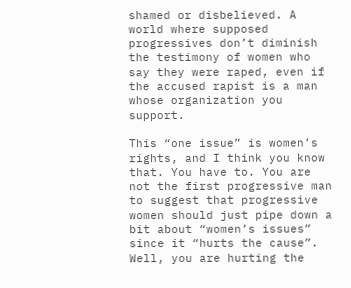shamed or disbelieved. A world where supposed progressives don’t diminish the testimony of women who say they were raped, even if the accused rapist is a man whose organization you support.

This “one issue” is women’s rights, and I think you know that. You have to. You are not the first progressive man to suggest that progressive women should just pipe down a bit about “women’s issues” since it “hurts the cause”. Well, you are hurting the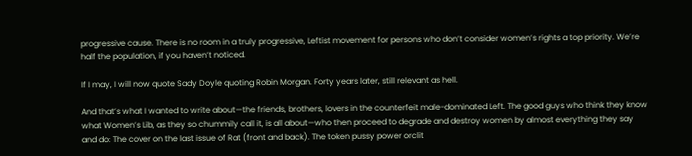progressive cause. There is no room in a truly progressive, Leftist movement for persons who don’t consider women’s rights a top priority. We’re half the population, if you haven’t noticed.

If I may, I will now quote Sady Doyle quoting Robin Morgan. Forty years later, still relevant as hell.

And that’s what I wanted to write about—the friends, brothers, lovers in the counterfeit male-dominated Left. The good guys who think they know what Women’s Lib, as they so chummily call it, is all about—who then proceed to degrade and destroy women by almost everything they say and do: The cover on the last issue of Rat (front and back). The token pussy power orclit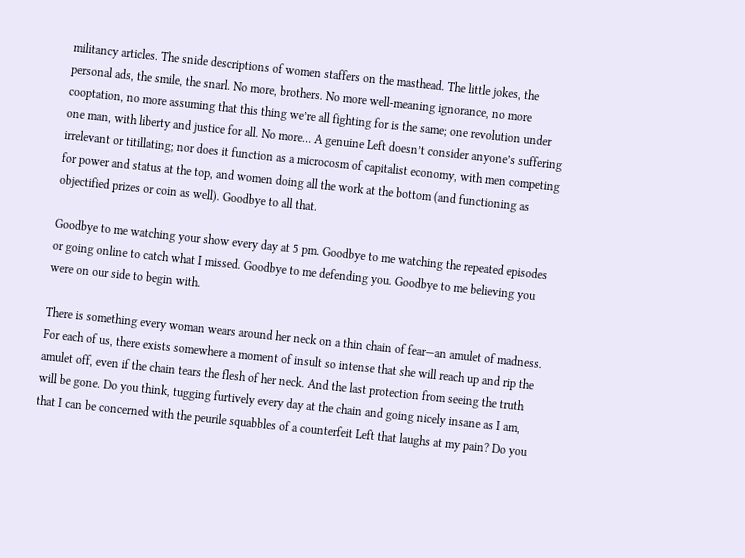militancy articles. The snide descriptions of women staffers on the masthead. The little jokes, the personal ads, the smile, the snarl. No more, brothers. No more well-meaning ignorance, no more cooptation, no more assuming that this thing we’re all fighting for is the same; one revolution under one man, with liberty and justice for all. No more… A genuine Left doesn’t consider anyone’s suffering irrelevant or titillating; nor does it function as a microcosm of capitalist economy, with men competing for power and status at the top, and women doing all the work at the bottom (and functioning as objectified prizes or coin as well). Goodbye to all that.

Goodbye to me watching your show every day at 5 pm. Goodbye to me watching the repeated episodes or going online to catch what I missed. Goodbye to me defending you. Goodbye to me believing you were on our side to begin with.

There is something every woman wears around her neck on a thin chain of fear—an amulet of madness. For each of us, there exists somewhere a moment of insult so intense that she will reach up and rip the amulet off, even if the chain tears the flesh of her neck. And the last protection from seeing the truth will be gone. Do you think, tugging furtively every day at the chain and going nicely insane as I am, that I can be concerned with the peurile squabbles of a counterfeit Left that laughs at my pain? Do you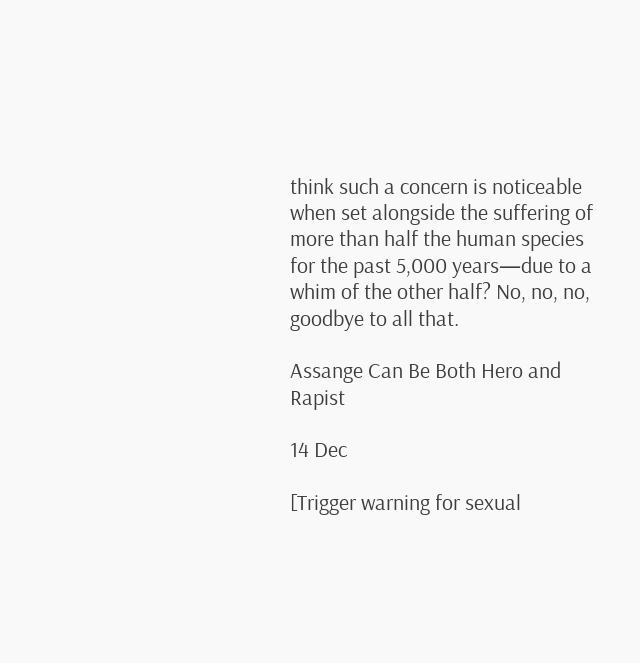think such a concern is noticeable when set alongside the suffering of more than half the human species for the past 5,000 years—due to a whim of the other half? No, no, no, goodbye to all that.

Assange Can Be Both Hero and Rapist

14 Dec

[Trigger warning for sexual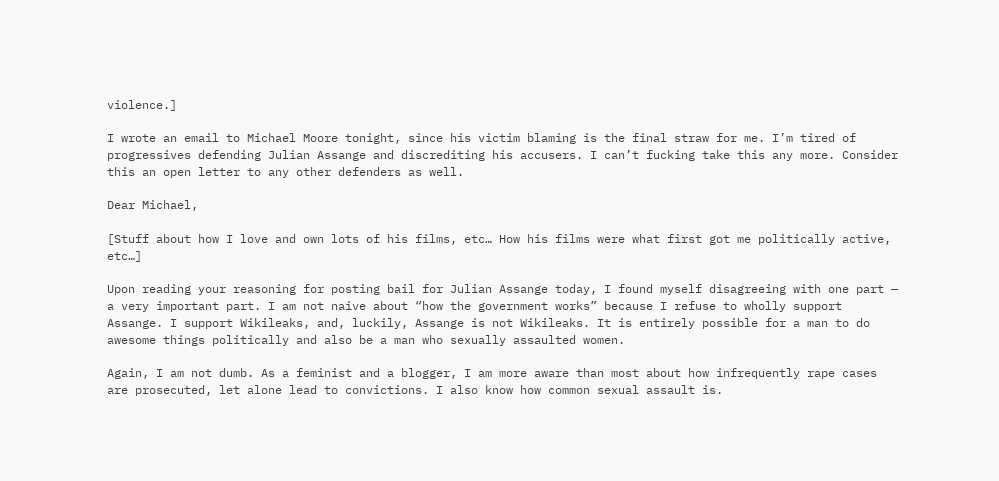violence.]

I wrote an email to Michael Moore tonight, since his victim blaming is the final straw for me. I’m tired of progressives defending Julian Assange and discrediting his accusers. I can’t fucking take this any more. Consider this an open letter to any other defenders as well.

Dear Michael,

[Stuff about how I love and own lots of his films, etc… How his films were what first got me politically active, etc…]

Upon reading your reasoning for posting bail for Julian Assange today, I found myself disagreeing with one part — a very important part. I am not naive about “how the government works” because I refuse to wholly support Assange. I support Wikileaks, and, luckily, Assange is not Wikileaks. It is entirely possible for a man to do awesome things politically and also be a man who sexually assaulted women.

Again, I am not dumb. As a feminist and a blogger, I am more aware than most about how infrequently rape cases are prosecuted, let alone lead to convictions. I also know how common sexual assault is.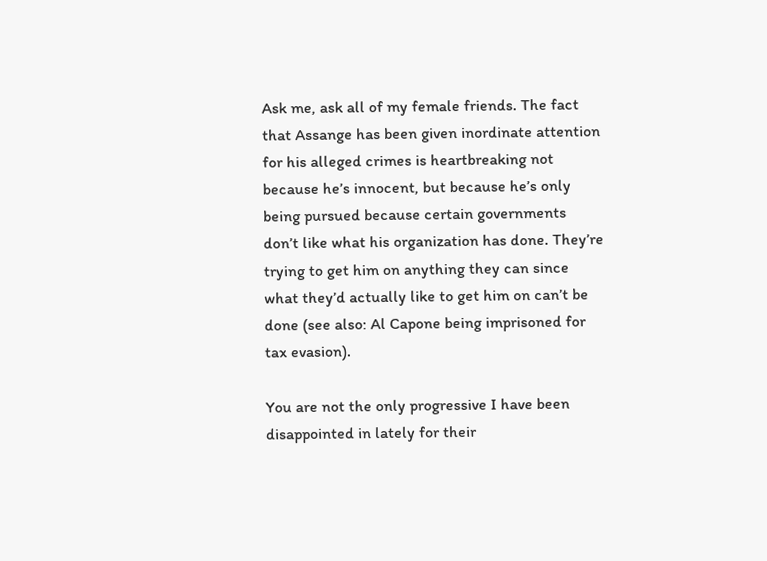Ask me, ask all of my female friends. The fact that Assange has been given inordinate attention for his alleged crimes is heartbreaking not because he’s innocent, but because he’s only being pursued because certain governments don’t like what his organization has done. They’re trying to get him on anything they can since what they’d actually like to get him on can’t be done (see also: Al Capone being imprisoned for tax evasion).

You are not the only progressive I have been disappointed in lately for their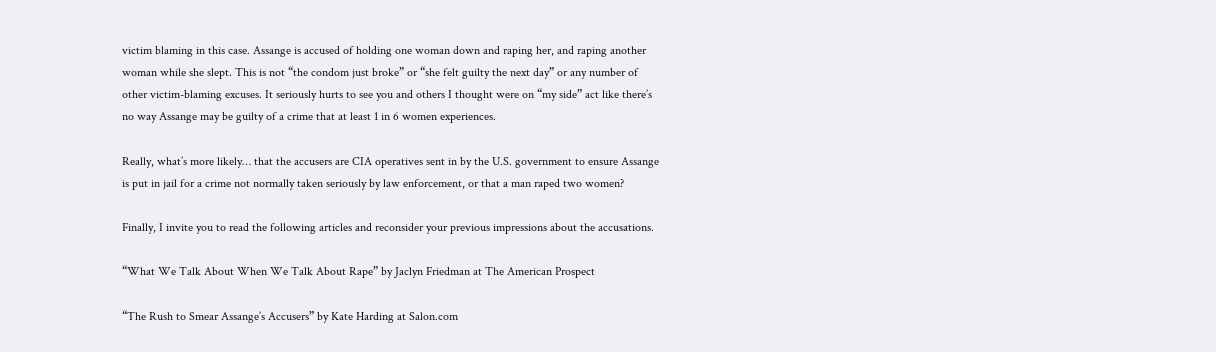victim blaming in this case. Assange is accused of holding one woman down and raping her, and raping another woman while she slept. This is not “the condom just broke” or “she felt guilty the next day” or any number of other victim-blaming excuses. It seriously hurts to see you and others I thought were on “my side” act like there’s no way Assange may be guilty of a crime that at least 1 in 6 women experiences.

Really, what’s more likely… that the accusers are CIA operatives sent in by the U.S. government to ensure Assange is put in jail for a crime not normally taken seriously by law enforcement, or that a man raped two women?

Finally, I invite you to read the following articles and reconsider your previous impressions about the accusations.

“What We Talk About When We Talk About Rape” by Jaclyn Friedman at The American Prospect

“The Rush to Smear Assange’s Accusers” by Kate Harding at Salon.com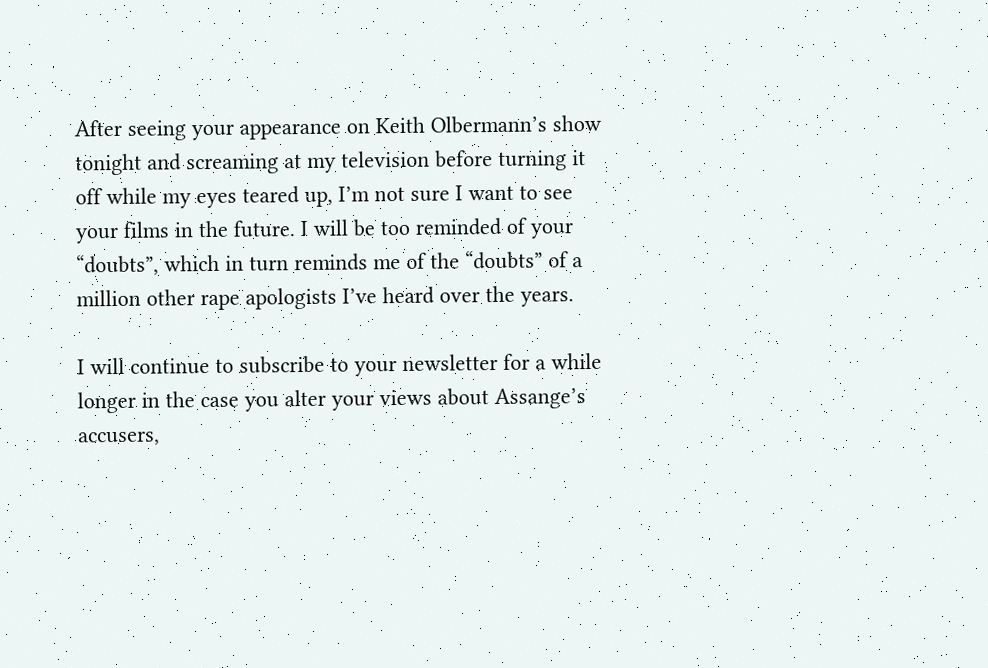After seeing your appearance on Keith Olbermann’s show tonight and screaming at my television before turning it off while my eyes teared up, I’m not sure I want to see your films in the future. I will be too reminded of your “doubts”, which in turn reminds me of the “doubts” of a million other rape apologists I’ve heard over the years.

I will continue to subscribe to your newsletter for a while longer in the case you alter your views about Assange’s accusers,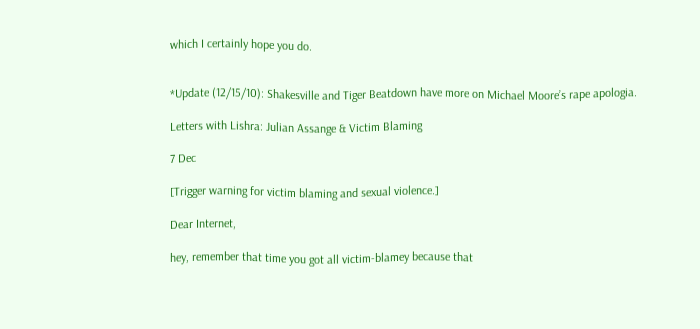which I certainly hope you do.


*Update (12/15/10): Shakesville and Tiger Beatdown have more on Michael Moore’s rape apologia.

Letters with Lishra: Julian Assange & Victim Blaming

7 Dec

[Trigger warning for victim blaming and sexual violence.]

Dear Internet,

hey, remember that time you got all victim-blamey because that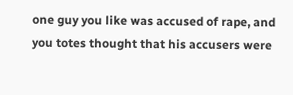one guy you like was accused of rape, and you totes thought that his accusers were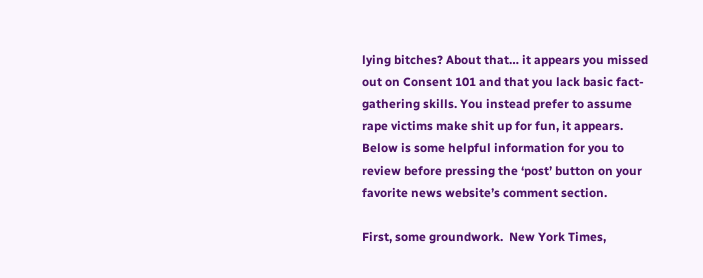lying bitches? About that… it appears you missed out on Consent 101 and that you lack basic fact-gathering skills. You instead prefer to assume rape victims make shit up for fun, it appears. Below is some helpful information for you to review before pressing the ‘post’ button on your favorite news website’s comment section.

First, some groundwork.  New York Times,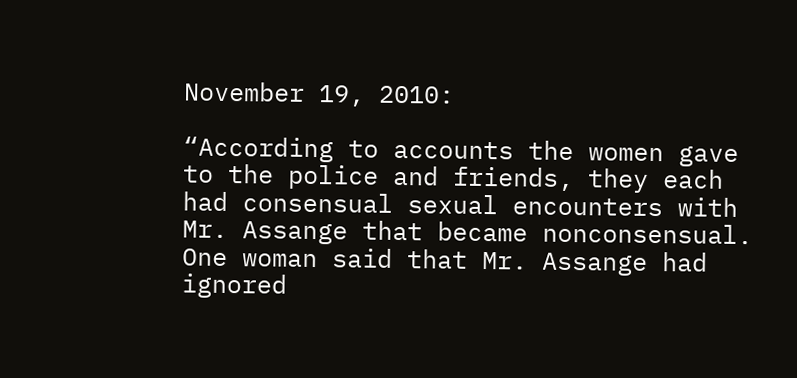November 19, 2010:

“According to accounts the women gave to the police and friends, they each had consensual sexual encounters with Mr. Assange that became nonconsensual. One woman said that Mr. Assange had ignored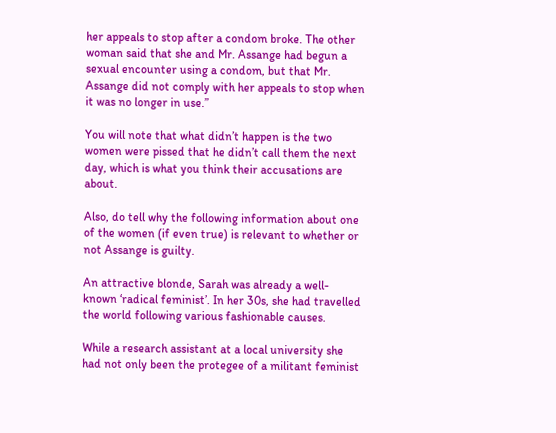her appeals to stop after a condom broke. The other woman said that she and Mr. Assange had begun a sexual encounter using a condom, but that Mr. Assange did not comply with her appeals to stop when it was no longer in use.”

You will note that what didn’t happen is the two women were pissed that he didn’t call them the next day, which is what you think their accusations are about.

Also, do tell why the following information about one of the women (if even true) is relevant to whether or not Assange is guilty.

An attractive blonde, Sarah was already a well-known ‘radical feminist’. In her 30s, she had travelled the world following various fashionable causes.

While a research assistant at a local university she had not only been the protegee of a militant feminist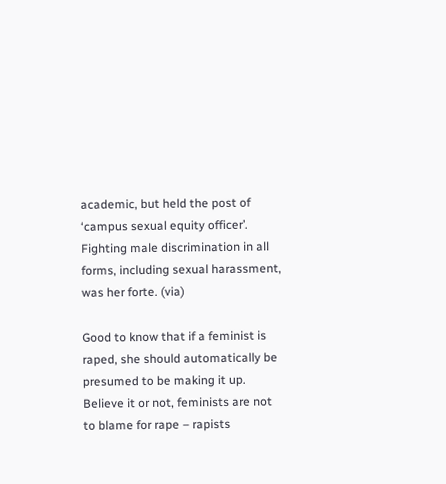academic, but held the post of ‘campus sexual equity officer’. Fighting male discrimination in all forms, including sexual harassment, was her forte. (via)

Good to know that if a feminist is raped, she should automatically be presumed to be making it up. Believe it or not, feminists are not to blame for rape – rapists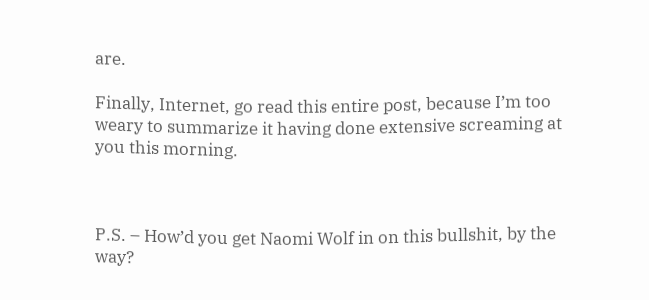are.

Finally, Internet, go read this entire post, because I’m too weary to summarize it having done extensive screaming at you this morning.



P.S. – How’d you get Naomi Wolf in on this bullshit, by the way?